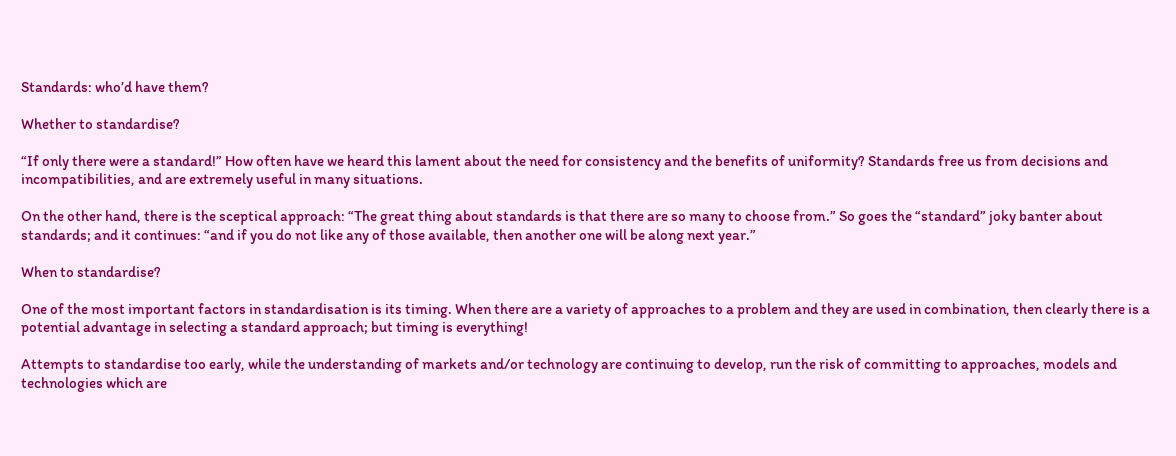Standards: who’d have them?

Whether to standardise?

“If only there were a standard!” How often have we heard this lament about the need for consistency and the benefits of uniformity? Standards free us from decisions and incompatibilities, and are extremely useful in many situations.

On the other hand, there is the sceptical approach: “The great thing about standards is that there are so many to choose from.” So goes the “standard” joky banter about standards; and it continues: “and if you do not like any of those available, then another one will be along next year.”

When to standardise?

One of the most important factors in standardisation is its timing. When there are a variety of approaches to a problem and they are used in combination, then clearly there is a potential advantage in selecting a standard approach; but timing is everything!

Attempts to standardise too early, while the understanding of markets and/or technology are continuing to develop, run the risk of committing to approaches, models and technologies which are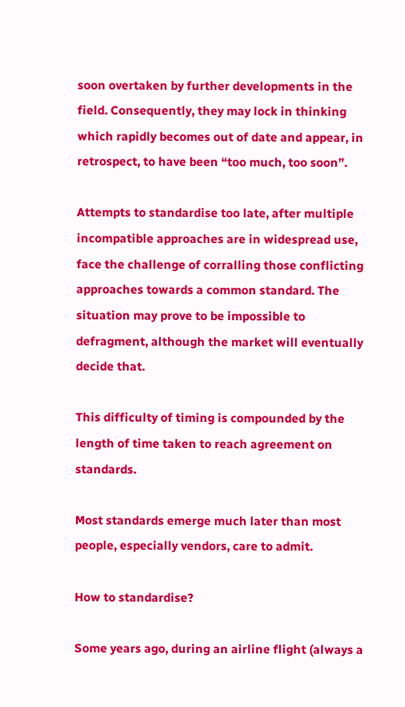soon overtaken by further developments in the field. Consequently, they may lock in thinking which rapidly becomes out of date and appear, in retrospect, to have been “too much, too soon”.

Attempts to standardise too late, after multiple incompatible approaches are in widespread use, face the challenge of corralling those conflicting approaches towards a common standard. The situation may prove to be impossible to defragment, although the market will eventually decide that.

This difficulty of timing is compounded by the length of time taken to reach agreement on standards.

Most standards emerge much later than most people, especially vendors, care to admit.

How to standardise?

Some years ago, during an airline flight (always a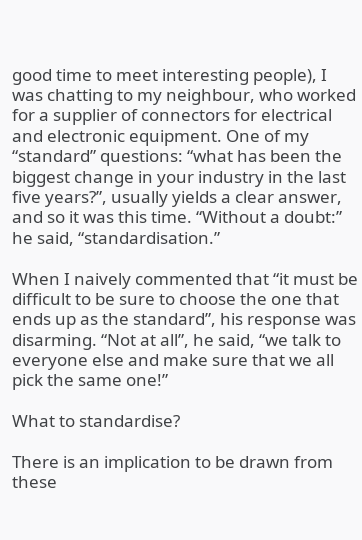good time to meet interesting people), I was chatting to my neighbour, who worked for a supplier of connectors for electrical and electronic equipment. One of my “standard” questions: “what has been the biggest change in your industry in the last five years?”, usually yields a clear answer, and so it was this time. “Without a doubt:” he said, “standardisation.”

When I naively commented that “it must be difficult to be sure to choose the one that ends up as the standard”, his response was disarming. “Not at all”, he said, “we talk to everyone else and make sure that we all pick the same one!”

What to standardise?

There is an implication to be drawn from these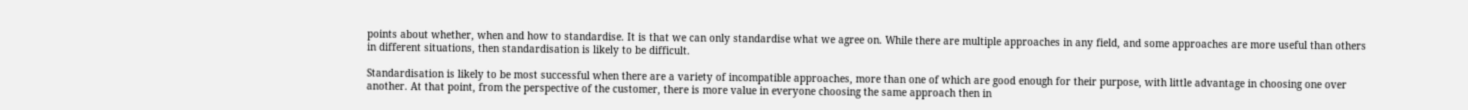points about whether, when and how to standardise. It is that we can only standardise what we agree on. While there are multiple approaches in any field, and some approaches are more useful than others in different situations, then standardisation is likely to be difficult.

Standardisation is likely to be most successful when there are a variety of incompatible approaches, more than one of which are good enough for their purpose, with little advantage in choosing one over another. At that point, from the perspective of the customer, there is more value in everyone choosing the same approach then in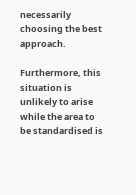necessarily choosing the best approach.

Furthermore, this situation is unlikely to arise while the area to be standardised is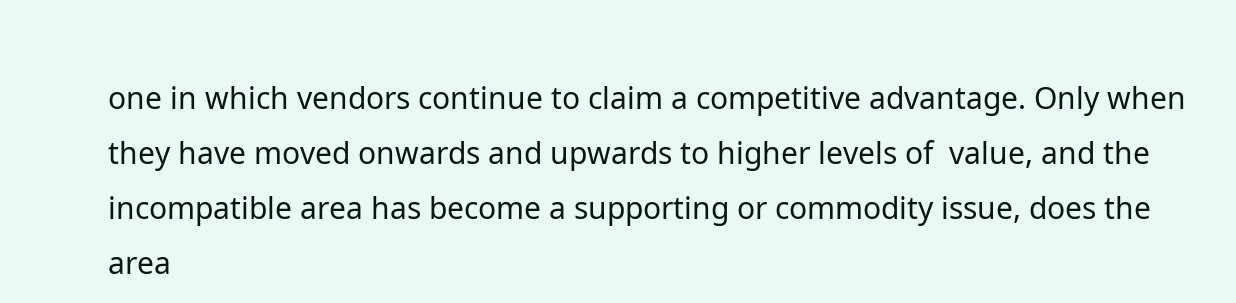one in which vendors continue to claim a competitive advantage. Only when they have moved onwards and upwards to higher levels of  value, and the incompatible area has become a supporting or commodity issue, does the area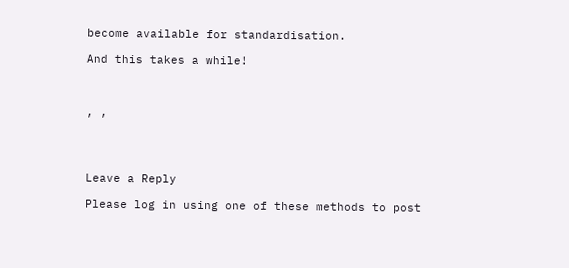become available for standardisation.

And this takes a while!



, ,




Leave a Reply

Please log in using one of these methods to post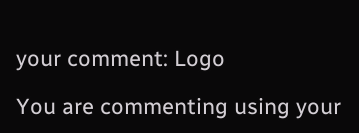your comment: Logo

You are commenting using your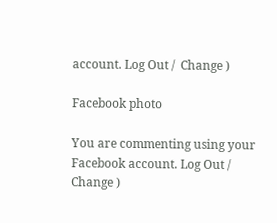account. Log Out /  Change )

Facebook photo

You are commenting using your Facebook account. Log Out /  Change )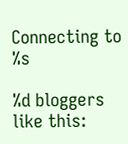Connecting to %s

%d bloggers like this: